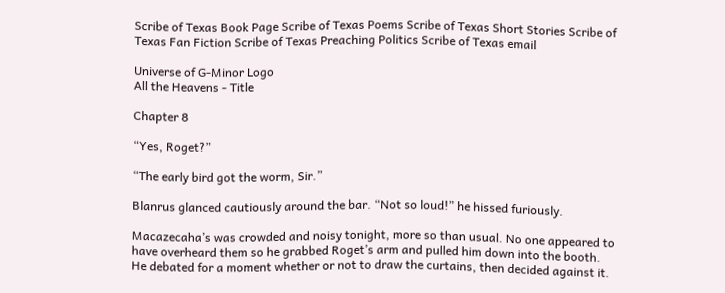Scribe of Texas Book Page Scribe of Texas Poems Scribe of Texas Short Stories Scribe of Texas Fan Fiction Scribe of Texas Preaching Politics Scribe of Texas email

Universe of G-Minor Logo
All the Heavens - Title

Chapter 8

“Yes, Roget?”

“The early bird got the worm, Sir.”

Blanrus glanced cautiously around the bar. “Not so loud!” he hissed furiously.

Macazecaha’s was crowded and noisy tonight, more so than usual. No one appeared to have overheard them so he grabbed Roget’s arm and pulled him down into the booth. He debated for a moment whether or not to draw the curtains, then decided against it.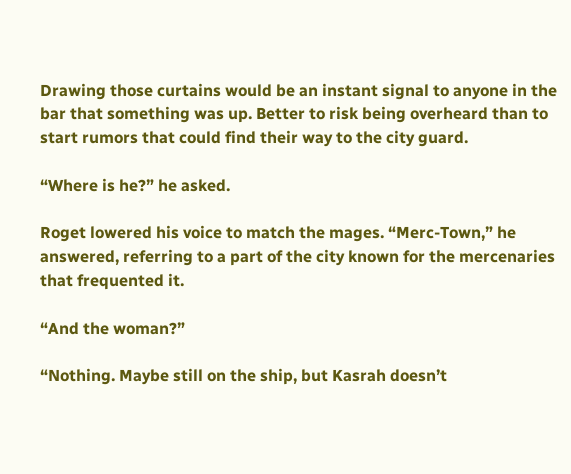Drawing those curtains would be an instant signal to anyone in the bar that something was up. Better to risk being overheard than to start rumors that could find their way to the city guard.

“Where is he?” he asked.

Roget lowered his voice to match the mages. “Merc-Town,” he answered, referring to a part of the city known for the mercenaries that frequented it.

“And the woman?”

“Nothing. Maybe still on the ship, but Kasrah doesn’t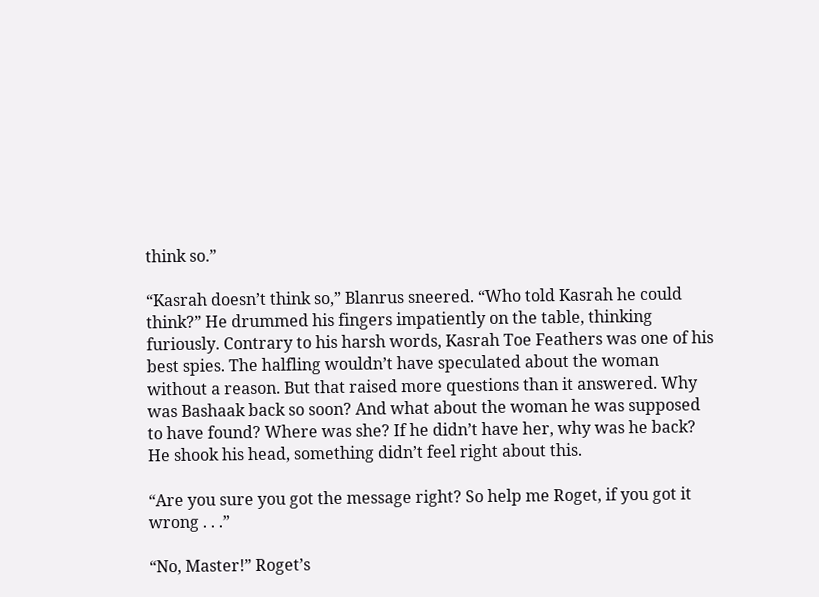think so.”

“Kasrah doesn’t think so,” Blanrus sneered. “Who told Kasrah he could think?” He drummed his fingers impatiently on the table, thinking furiously. Contrary to his harsh words, Kasrah Toe Feathers was one of his best spies. The halfling wouldn’t have speculated about the woman without a reason. But that raised more questions than it answered. Why was Bashaak back so soon? And what about the woman he was supposed to have found? Where was she? If he didn’t have her, why was he back? He shook his head, something didn’t feel right about this.

“Are you sure you got the message right? So help me Roget, if you got it wrong . . .”

“No, Master!” Roget’s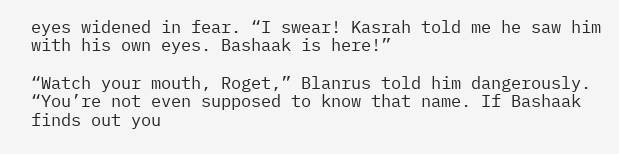eyes widened in fear. “I swear! Kasrah told me he saw him with his own eyes. Bashaak is here!”

“Watch your mouth, Roget,” Blanrus told him dangerously. “You’re not even supposed to know that name. If Bashaak finds out you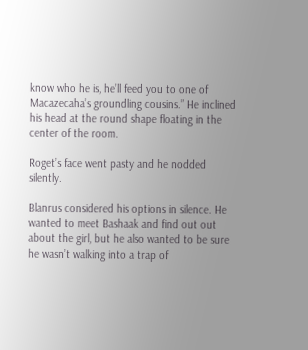know who he is, he’ll feed you to one of Macazecaha’s groundling cousins.” He inclined his head at the round shape floating in the center of the room.

Roget’s face went pasty and he nodded silently.

Blanrus considered his options in silence. He wanted to meet Bashaak and find out out about the girl, but he also wanted to be sure he wasn’t walking into a trap of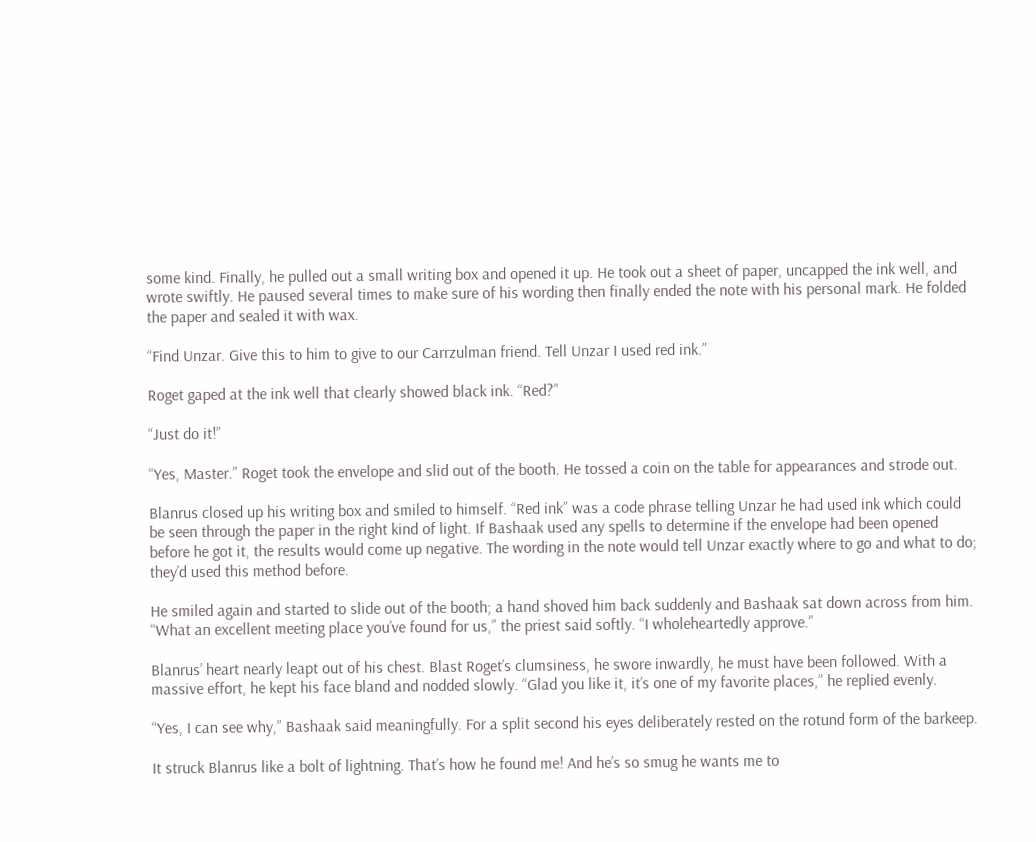some kind. Finally, he pulled out a small writing box and opened it up. He took out a sheet of paper, uncapped the ink well, and wrote swiftly. He paused several times to make sure of his wording then finally ended the note with his personal mark. He folded the paper and sealed it with wax.

“Find Unzar. Give this to him to give to our Carrzulman friend. Tell Unzar I used red ink.”

Roget gaped at the ink well that clearly showed black ink. “Red?”

“Just do it!”

“Yes, Master.” Roget took the envelope and slid out of the booth. He tossed a coin on the table for appearances and strode out.

Blanrus closed up his writing box and smiled to himself. “Red ink” was a code phrase telling Unzar he had used ink which could be seen through the paper in the right kind of light. If Bashaak used any spells to determine if the envelope had been opened before he got it, the results would come up negative. The wording in the note would tell Unzar exactly where to go and what to do; they’d used this method before.

He smiled again and started to slide out of the booth; a hand shoved him back suddenly and Bashaak sat down across from him. “What an excellent meeting place you’ve found for us,” the priest said softly. “I wholeheartedly approve.”

Blanrus’ heart nearly leapt out of his chest. Blast Roget’s clumsiness, he swore inwardly, he must have been followed. With a massive effort, he kept his face bland and nodded slowly. “Glad you like it, it’s one of my favorite places,” he replied evenly.

“Yes, I can see why,” Bashaak said meaningfully. For a split second his eyes deliberately rested on the rotund form of the barkeep.

It struck Blanrus like a bolt of lightning. That’s how he found me! And he’s so smug he wants me to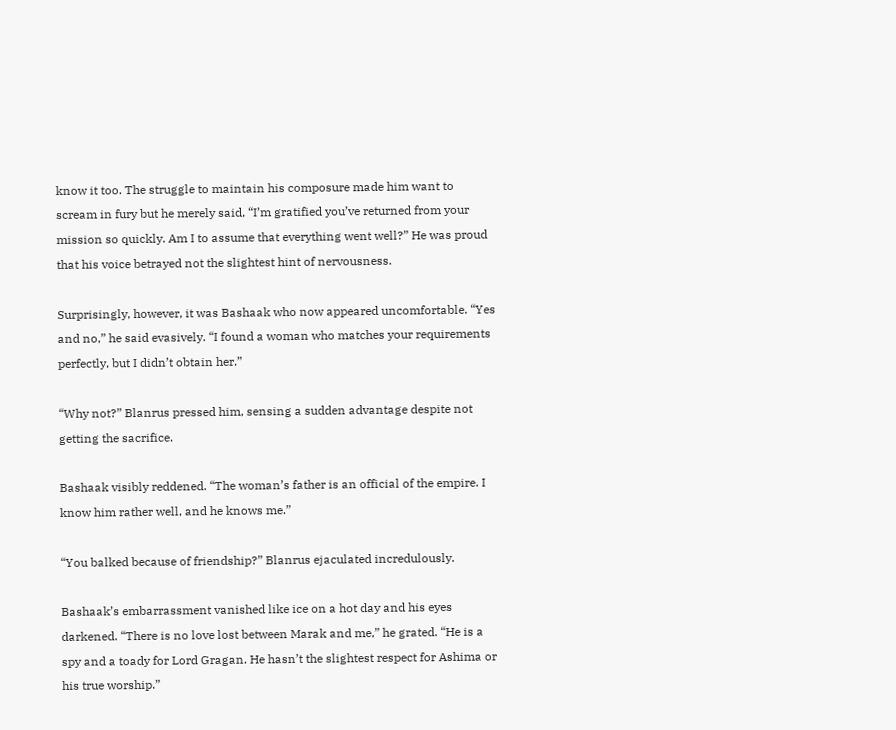know it too. The struggle to maintain his composure made him want to scream in fury but he merely said, “I’m gratified you’ve returned from your mission so quickly. Am I to assume that everything went well?” He was proud that his voice betrayed not the slightest hint of nervousness.

Surprisingly, however, it was Bashaak who now appeared uncomfortable. “Yes and no,” he said evasively. “I found a woman who matches your requirements perfectly, but I didn’t obtain her.”

“Why not?” Blanrus pressed him, sensing a sudden advantage despite not getting the sacrifice.

Bashaak visibly reddened. “The woman’s father is an official of the empire. I know him rather well, and he knows me.”

“You balked because of friendship?” Blanrus ejaculated incredulously.

Bashaak’s embarrassment vanished like ice on a hot day and his eyes darkened. “There is no love lost between Marak and me,” he grated. “He is a spy and a toady for Lord Gragan. He hasn’t the slightest respect for Ashima or his true worship.”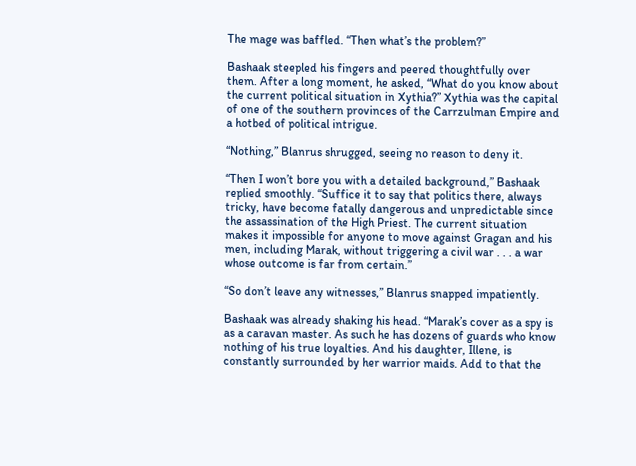The mage was baffled. “Then what’s the problem?”

Bashaak steepled his fingers and peered thoughtfully over them. After a long moment, he asked, “What do you know about the current political situation in Xythia?” Xythia was the capital of one of the southern provinces of the Carrzulman Empire and a hotbed of political intrigue.

“Nothing,” Blanrus shrugged, seeing no reason to deny it.

“Then I won’t bore you with a detailed background,” Bashaak replied smoothly. “Suffice it to say that politics there, always tricky, have become fatally dangerous and unpredictable since the assassination of the High Priest. The current situation makes it impossible for anyone to move against Gragan and his men, including Marak, without triggering a civil war . . . a war whose outcome is far from certain.”

“So don’t leave any witnesses,” Blanrus snapped impatiently.

Bashaak was already shaking his head. “Marak’s cover as a spy is as a caravan master. As such he has dozens of guards who know nothing of his true loyalties. And his daughter, Illene, is constantly surrounded by her warrior maids. Add to that the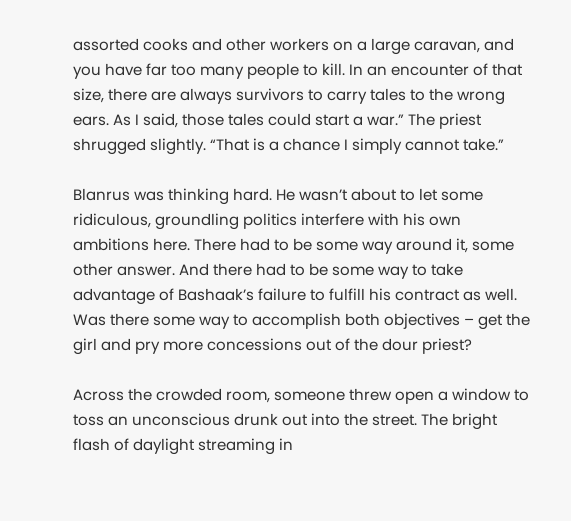assorted cooks and other workers on a large caravan, and you have far too many people to kill. In an encounter of that size, there are always survivors to carry tales to the wrong ears. As I said, those tales could start a war.” The priest shrugged slightly. “That is a chance I simply cannot take.”

Blanrus was thinking hard. He wasn’t about to let some ridiculous, groundling politics interfere with his own ambitions here. There had to be some way around it, some other answer. And there had to be some way to take advantage of Bashaak’s failure to fulfill his contract as well. Was there some way to accomplish both objectives – get the girl and pry more concessions out of the dour priest?

Across the crowded room, someone threw open a window to toss an unconscious drunk out into the street. The bright flash of daylight streaming in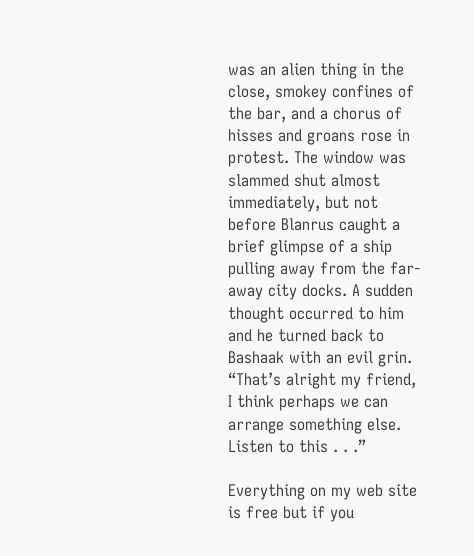was an alien thing in the close, smokey confines of the bar, and a chorus of hisses and groans rose in protest. The window was slammed shut almost immediately, but not before Blanrus caught a brief glimpse of a ship pulling away from the far-away city docks. A sudden thought occurred to him and he turned back to Bashaak with an evil grin. “That’s alright my friend, I think perhaps we can arrange something else. Listen to this . . .”

Everything on my web site is free but if you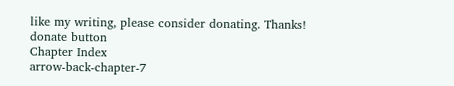like my writing, please consider donating. Thanks!
donate button
Chapter Index
arrow-back-chapter-7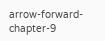arrow-forward-chapter-9